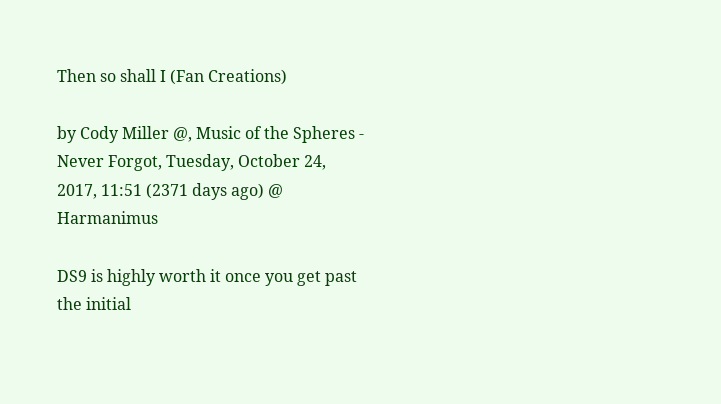Then so shall I (Fan Creations)

by Cody Miller @, Music of the Spheres - Never Forgot, Tuesday, October 24, 2017, 11:51 (2371 days ago) @ Harmanimus

DS9 is highly worth it once you get past the initial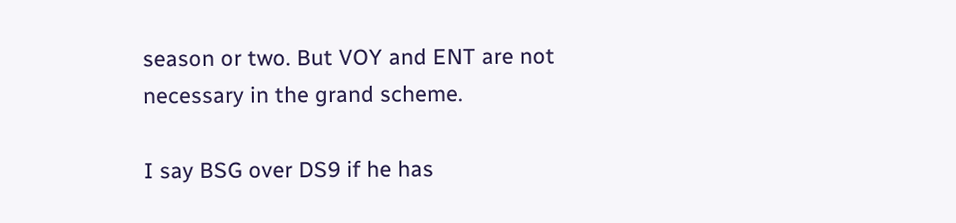season or two. But VOY and ENT are not necessary in the grand scheme.

I say BSG over DS9 if he has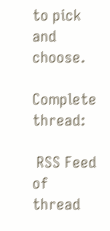to pick and choose.

Complete thread:

 RSS Feed of thread